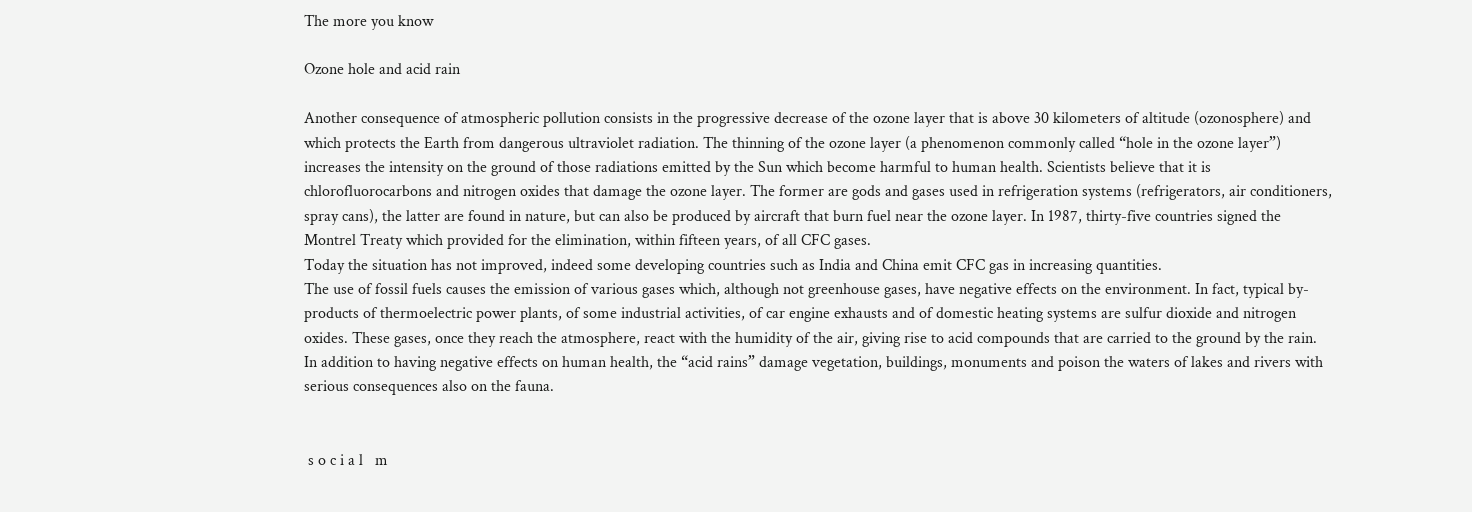The more you know

Ozone hole and acid rain

Another consequence of atmospheric pollution consists in the progressive decrease of the ozone layer that is above 30 kilometers of altitude (ozonosphere) and which protects the Earth from dangerous ultraviolet radiation. The thinning of the ozone layer (a phenomenon commonly called “hole in the ozone layer”) increases the intensity on the ground of those radiations emitted by the Sun which become harmful to human health. Scientists believe that it is chlorofluorocarbons and nitrogen oxides that damage the ozone layer. The former are gods and gases used in refrigeration systems (refrigerators, air conditioners, spray cans), the latter are found in nature, but can also be produced by aircraft that burn fuel near the ozone layer. In 1987, thirty-five countries signed the Montrel Treaty which provided for the elimination, within fifteen years, of all CFC gases.
Today the situation has not improved, indeed some developing countries such as India and China emit CFC gas in increasing quantities.
The use of fossil fuels causes the emission of various gases which, although not greenhouse gases, have negative effects on the environment. In fact, typical by-products of thermoelectric power plants, of some industrial activities, of car engine exhausts and of domestic heating systems are sulfur dioxide and nitrogen oxides. These gases, once they reach the atmosphere, react with the humidity of the air, giving rise to acid compounds that are carried to the ground by the rain. In addition to having negative effects on human health, the “acid rains” damage vegetation, buildings, monuments and poison the waters of lakes and rivers with serious consequences also on the fauna.


 s o c i a l   m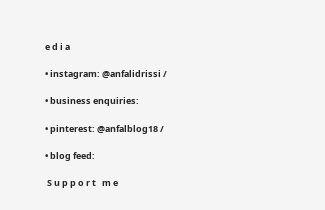e d i a

• instagram: @anfalidrissi /

• business enquiries:

• pinterest: @anfalblog18 /

• blog feed:

 S u p p o r t   m e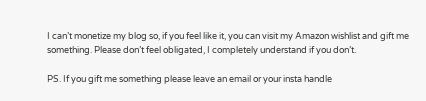I can’t monetize my blog so, if you feel like it, you can visit my Amazon wishlist and gift me something. Please don’t feel obligated, I completely understand if you don’t.

PS. If you gift me something please leave an email or your insta handle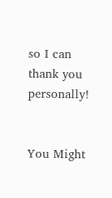so I can thank you personally!


You Might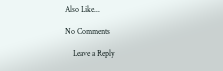Also Like...

No Comments

    Leave a Reply